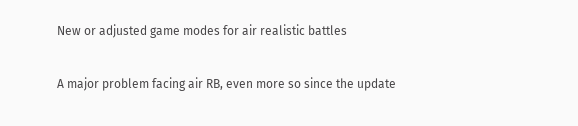New or adjusted game modes for air realistic battles

A major problem facing air RB, even more so since the update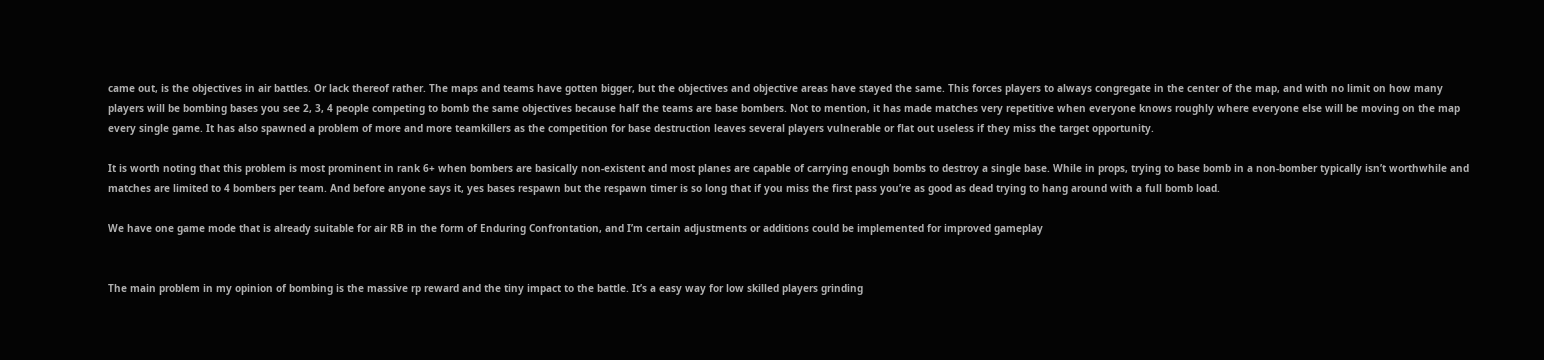came out, is the objectives in air battles. Or lack thereof rather. The maps and teams have gotten bigger, but the objectives and objective areas have stayed the same. This forces players to always congregate in the center of the map, and with no limit on how many players will be bombing bases you see 2, 3, 4 people competing to bomb the same objectives because half the teams are base bombers. Not to mention, it has made matches very repetitive when everyone knows roughly where everyone else will be moving on the map every single game. It has also spawned a problem of more and more teamkillers as the competition for base destruction leaves several players vulnerable or flat out useless if they miss the target opportunity.

It is worth noting that this problem is most prominent in rank 6+ when bombers are basically non-existent and most planes are capable of carrying enough bombs to destroy a single base. While in props, trying to base bomb in a non-bomber typically isn’t worthwhile and matches are limited to 4 bombers per team. And before anyone says it, yes bases respawn but the respawn timer is so long that if you miss the first pass you’re as good as dead trying to hang around with a full bomb load.

We have one game mode that is already suitable for air RB in the form of Enduring Confrontation, and I’m certain adjustments or additions could be implemented for improved gameplay


The main problem in my opinion of bombing is the massive rp reward and the tiny impact to the battle. It’s a easy way for low skilled players grinding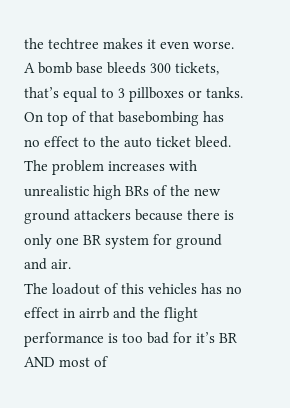the techtree makes it even worse.
A bomb base bleeds 300 tickets, that’s equal to 3 pillboxes or tanks. On top of that basebombing has no effect to the auto ticket bleed.
The problem increases with unrealistic high BRs of the new ground attackers because there is only one BR system for ground and air.
The loadout of this vehicles has no effect in airrb and the flight performance is too bad for it’s BR AND most of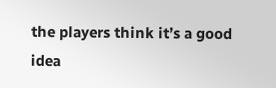the players think it’s a good idea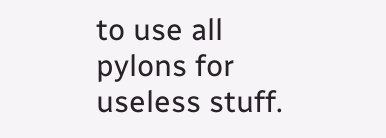to use all pylons for useless stuff.